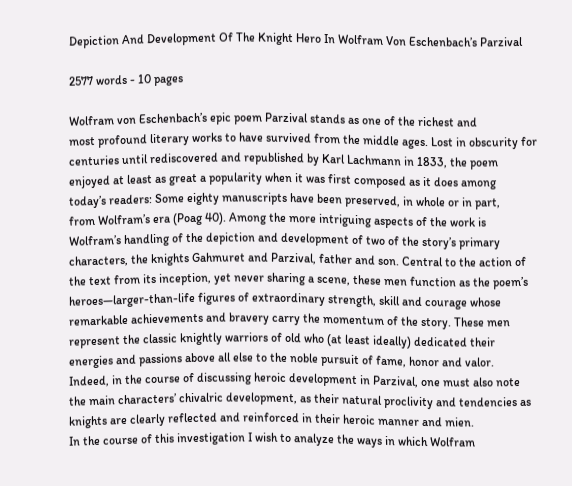Depiction And Development Of The Knight Hero In Wolfram Von Eschenbach’s Parzival

2577 words - 10 pages

Wolfram von Eschenbach’s epic poem Parzival stands as one of the richest and
most profound literary works to have survived from the middle ages. Lost in obscurity for
centuries until rediscovered and republished by Karl Lachmann in 1833, the poem
enjoyed at least as great a popularity when it was first composed as it does among
today’s readers: Some eighty manuscripts have been preserved, in whole or in part,
from Wolfram’s era (Poag 40). Among the more intriguing aspects of the work is
Wolfram’s handling of the depiction and development of two of the story’s primary
characters, the knights Gahmuret and Parzival, father and son. Central to the action of
the text from its inception, yet never sharing a scene, these men function as the poem’s
heroes—larger-than-life figures of extraordinary strength, skill and courage whose
remarkable achievements and bravery carry the momentum of the story. These men
represent the classic knightly warriors of old who (at least ideally) dedicated their
energies and passions above all else to the noble pursuit of fame, honor and valor.
Indeed, in the course of discussing heroic development in Parzival, one must also note
the main characters’ chivalric development, as their natural proclivity and tendencies as
knights are clearly reflected and reinforced in their heroic manner and mien.
In the course of this investigation I wish to analyze the ways in which Wolfram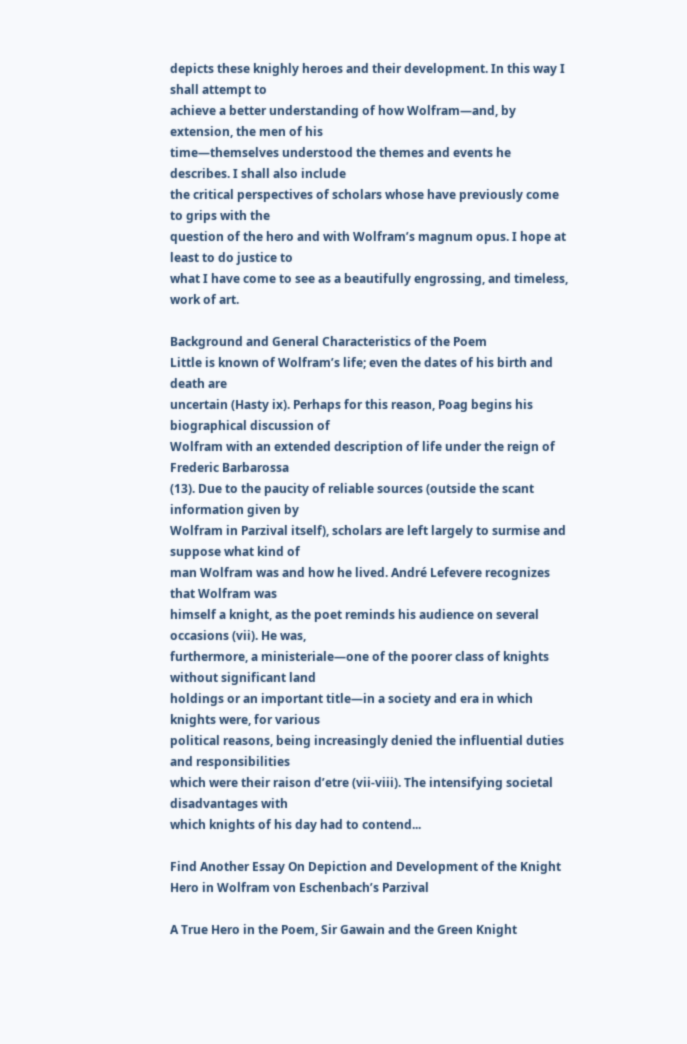depicts these knighly heroes and their development. In this way I shall attempt to
achieve a better understanding of how Wolfram—and, by extension, the men of his
time—themselves understood the themes and events he describes. I shall also include
the critical perspectives of scholars whose have previously come to grips with the
question of the hero and with Wolfram’s magnum opus. I hope at least to do justice to
what I have come to see as a beautifully engrossing, and timeless, work of art.

Background and General Characteristics of the Poem
Little is known of Wolfram’s life; even the dates of his birth and death are
uncertain (Hasty ix). Perhaps for this reason, Poag begins his biographical discussion of
Wolfram with an extended description of life under the reign of Frederic Barbarossa
(13). Due to the paucity of reliable sources (outside the scant information given by
Wolfram in Parzival itself), scholars are left largely to surmise and suppose what kind of
man Wolfram was and how he lived. André Lefevere recognizes that Wolfram was
himself a knight, as the poet reminds his audience on several occasions (vii). He was,
furthermore, a ministeriale—one of the poorer class of knights without significant land
holdings or an important title—in a society and era in which knights were, for various
political reasons, being increasingly denied the influential duties and responsibilities
which were their raison d’etre (vii-viii). The intensifying societal disadvantages with
which knights of his day had to contend...

Find Another Essay On Depiction and Development of the Knight Hero in Wolfram von Eschenbach’s Parzival

A True Hero in the Poem, Sir Gawain and the Green Knight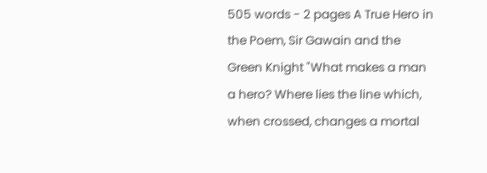505 words - 2 pages A True Hero in the Poem, Sir Gawain and the Green Knight "What makes a man a hero? Where lies the line which, when crossed, changes a mortal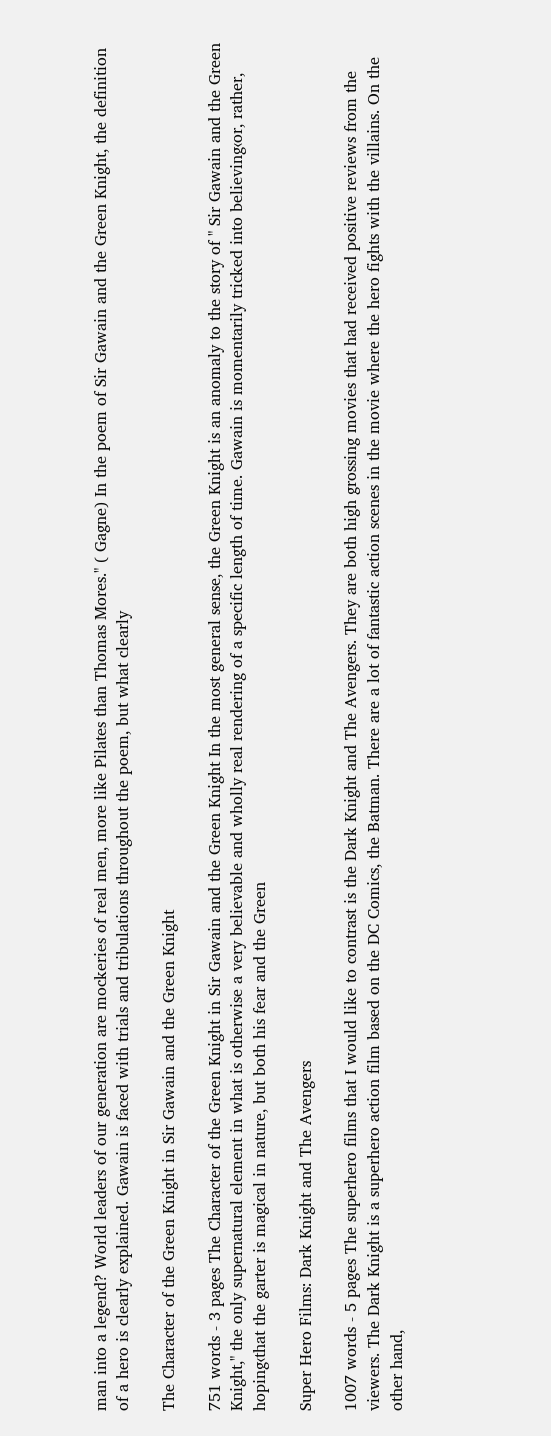man into a legend? World leaders of our generation are mockeries of real men, more like Pilates than Thomas Mores." ( Gagne) In the poem of Sir Gawain and the Green Knight, the definition of a hero is clearly explained. Gawain is faced with trials and tribulations throughout the poem, but what clearly

The Character of the Green Knight in Sir Gawain and the Green Knight

751 words - 3 pages The Character of the Green Knight in Sir Gawain and the Green Knight In the most general sense, the Green Knight is an anomaly to the story of " Sir Gawain and the Green Knight," the only supernatural element in what is otherwise a very believable and wholly real rendering of a specific length of time. Gawain is momentarily tricked into believing‹or, rather, hoping‹that the garter is magical in nature, but both his fear and the Green

Super Hero Films: Dark Knight and The Avengers

1007 words - 5 pages The superhero films that I would like to contrast is the Dark Knight and The Avengers. They are both high grossing movies that had received positive reviews from the viewers. The Dark Knight is a superhero action film based on the DC Comics, the Batman. There are a lot of fantastic action scenes in the movie where the hero fights with the villains. On the other hand,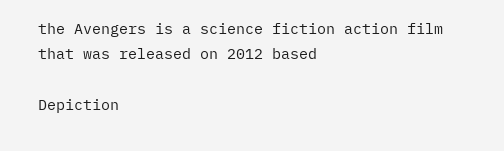the Avengers is a science fiction action film that was released on 2012 based

Depiction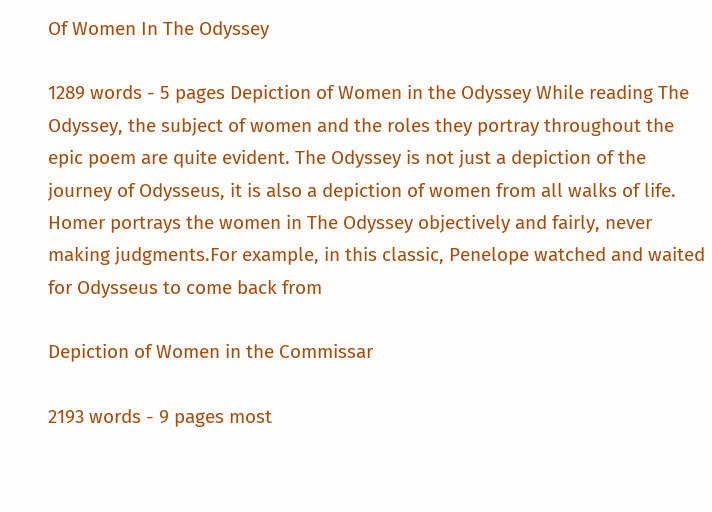Of Women In The Odyssey

1289 words - 5 pages Depiction of Women in the Odyssey While reading The Odyssey, the subject of women and the roles they portray throughout the epic poem are quite evident. The Odyssey is not just a depiction of the journey of Odysseus, it is also a depiction of women from all walks of life. Homer portrays the women in The Odyssey objectively and fairly, never making judgments.For example, in this classic, Penelope watched and waited for Odysseus to come back from

Depiction of Women in the Commissar

2193 words - 9 pages most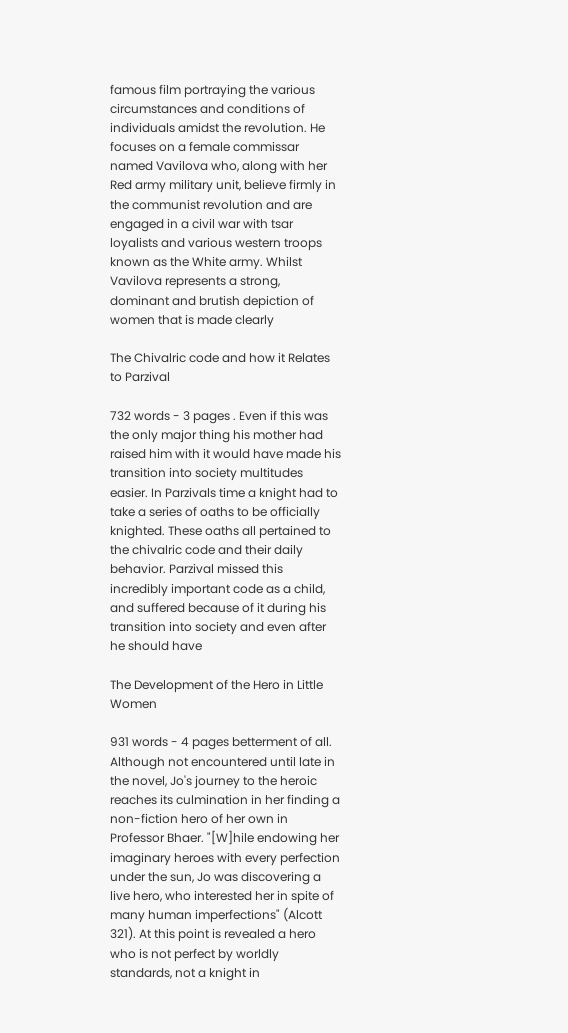famous film portraying the various circumstances and conditions of individuals amidst the revolution. He focuses on a female commissar named Vavilova who, along with her Red army military unit, believe firmly in the communist revolution and are engaged in a civil war with tsar loyalists and various western troops known as the White army. Whilst Vavilova represents a strong, dominant and brutish depiction of women that is made clearly

The Chivalric code and how it Relates to Parzival

732 words - 3 pages . Even if this was the only major thing his mother had raised him with it would have made his transition into society multitudes easier. In Parzivals time a knight had to take a series of oaths to be officially knighted. These oaths all pertained to the chivalric code and their daily behavior. Parzival missed this incredibly important code as a child, and suffered because of it during his transition into society and even after he should have

The Development of the Hero in Little Women

931 words - 4 pages betterment of all. Although not encountered until late in the novel, Jo's journey to the heroic reaches its culmination in her finding a non-fiction hero of her own in Professor Bhaer. "[W]hile endowing her imaginary heroes with every perfection under the sun, Jo was discovering a live hero, who interested her in spite of many human imperfections" (Alcott 321). At this point is revealed a hero who is not perfect by worldly standards, not a knight in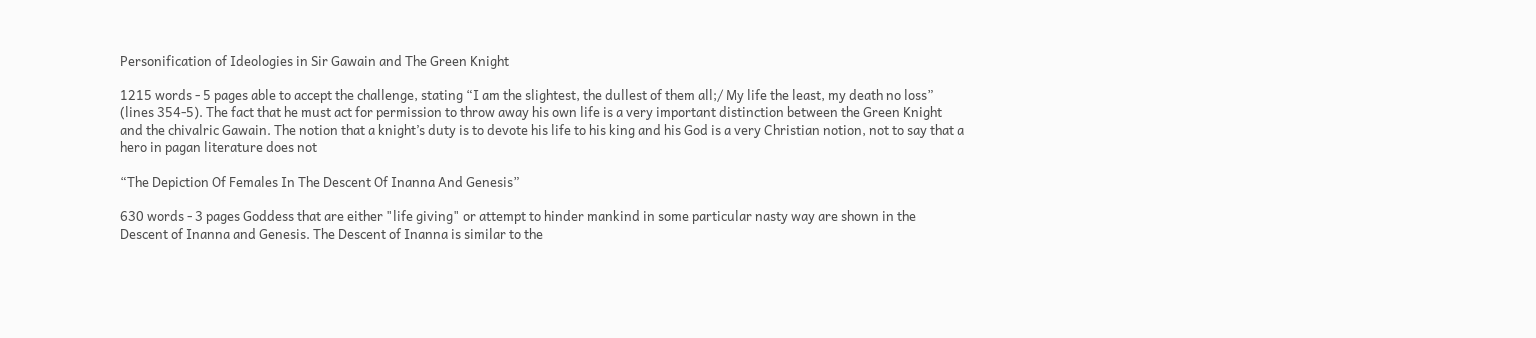Personification of Ideologies in Sir Gawain and The Green Knight

1215 words - 5 pages able to accept the challenge, stating “I am the slightest, the dullest of them all;/ My life the least, my death no loss” (lines 354-5). The fact that he must act for permission to throw away his own life is a very important distinction between the Green Knight and the chivalric Gawain. The notion that a knight’s duty is to devote his life to his king and his God is a very Christian notion, not to say that a hero in pagan literature does not

“The Depiction Of Females In The Descent Of Inanna And Genesis”

630 words - 3 pages Goddess that are either "life giving" or attempt to hinder mankind in some particular nasty way are shown in the Descent of Inanna and Genesis. The Descent of Inanna is similar to the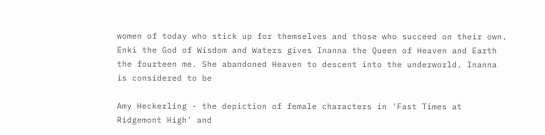women of today who stick up for themselves and those who succeed on their own. Enki the God of Wisdom and Waters gives Inanna the Queen of Heaven and Earth the fourteen me. She abandoned Heaven to descent into the underworld. Inanna is considered to be

Amy Heckerling - the depiction of female characters in 'Fast Times at Ridgemont High' and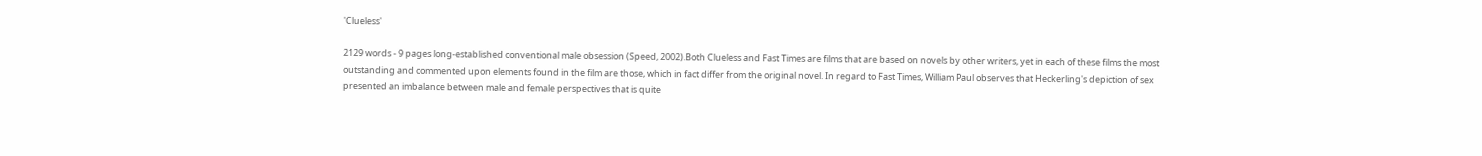'Clueless'

2129 words - 9 pages long-established conventional male obsession (Speed, 2002).Both Clueless and Fast Times are films that are based on novels by other writers, yet in each of these films the most outstanding and commented upon elements found in the film are those, which in fact differ from the original novel. In regard to Fast Times, William Paul observes that Heckerling's depiction of sex presented an imbalance between male and female perspectives that is quite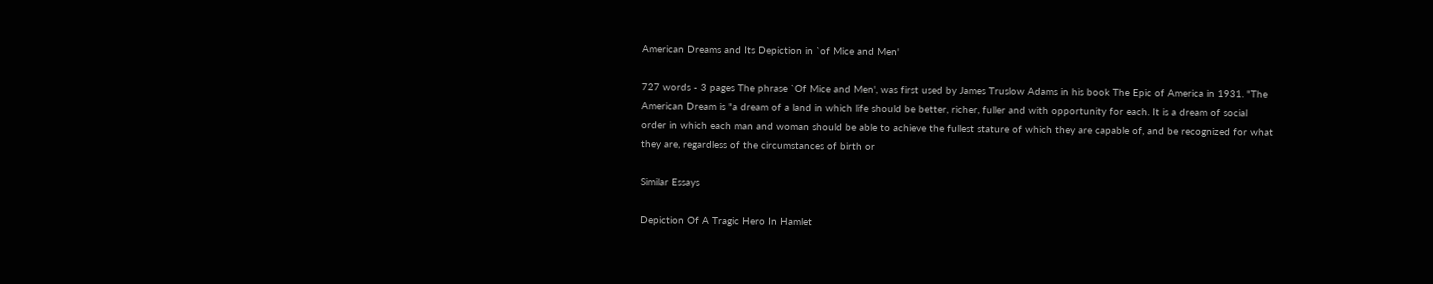American Dreams and Its Depiction in `of Mice and Men'

727 words - 3 pages The phrase `Of Mice and Men', was first used by James Truslow Adams in his book The Epic of America in 1931. "The American Dream is "a dream of a land in which life should be better, richer, fuller and with opportunity for each. It is a dream of social order in which each man and woman should be able to achieve the fullest stature of which they are capable of, and be recognized for what they are, regardless of the circumstances of birth or

Similar Essays

Depiction Of A Tragic Hero In Hamlet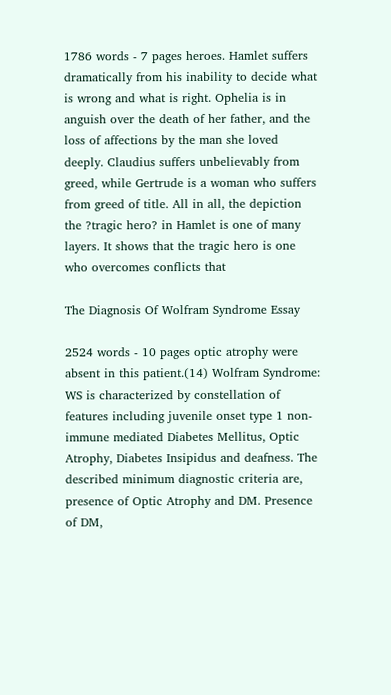1786 words - 7 pages heroes. Hamlet suffers dramatically from his inability to decide what is wrong and what is right. Ophelia is in anguish over the death of her father, and the loss of affections by the man she loved deeply. Claudius suffers unbelievably from greed, while Gertrude is a woman who suffers from greed of title. All in all, the depiction the ?tragic hero? in Hamlet is one of many layers. It shows that the tragic hero is one who overcomes conflicts that

The Diagnosis Of Wolfram Syndrome Essay

2524 words - 10 pages optic atrophy were absent in this patient.(14) Wolfram Syndrome: WS is characterized by constellation of features including juvenile onset type 1 non-immune mediated Diabetes Mellitus, Optic Atrophy, Diabetes Insipidus and deafness. The described minimum diagnostic criteria are, presence of Optic Atrophy and DM. Presence of DM,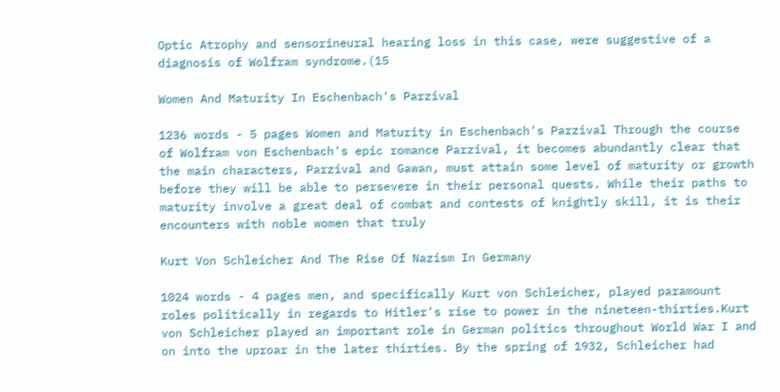Optic Atrophy and sensorineural hearing loss in this case, were suggestive of a diagnosis of Wolfram syndrome.(15

Women And Maturity In Eschenbach's Parzival

1236 words - 5 pages Women and Maturity in Eschenbach's Parzival Through the course of Wolfram von Eschenbach's epic romance Parzival, it becomes abundantly clear that the main characters, Parzival and Gawan, must attain some level of maturity or growth before they will be able to persevere in their personal quests. While their paths to maturity involve a great deal of combat and contests of knightly skill, it is their encounters with noble women that truly

Kurt Von Schleicher And The Rise Of Nazism In Germany

1024 words - 4 pages men, and specifically Kurt von Schleicher, played paramount roles politically in regards to Hitler's rise to power in the nineteen-thirties.Kurt von Schleicher played an important role in German politics throughout World War I and on into the uproar in the later thirties. By the spring of 1932, Schleicher had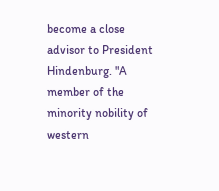become a close advisor to President Hindenburg. "A member of the minority nobility of western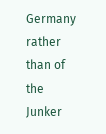Germany rather than of the Junker